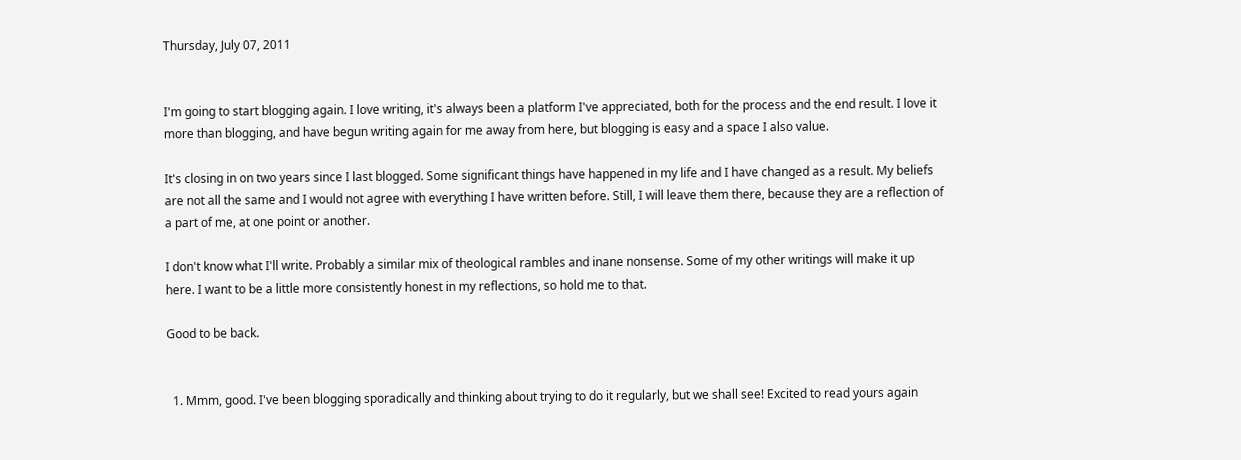Thursday, July 07, 2011


I'm going to start blogging again. I love writing, it's always been a platform I've appreciated, both for the process and the end result. I love it more than blogging, and have begun writing again for me away from here, but blogging is easy and a space I also value.

It's closing in on two years since I last blogged. Some significant things have happened in my life and I have changed as a result. My beliefs are not all the same and I would not agree with everything I have written before. Still, I will leave them there, because they are a reflection of a part of me, at one point or another.

I don't know what I'll write. Probably a similar mix of theological rambles and inane nonsense. Some of my other writings will make it up here. I want to be a little more consistently honest in my reflections, so hold me to that.

Good to be back.


  1. Mmm, good. I've been blogging sporadically and thinking about trying to do it regularly, but we shall see! Excited to read yours again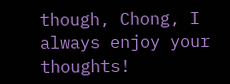though, Chong, I always enjoy your thoughts!